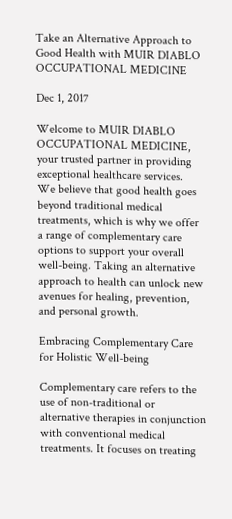Take an Alternative Approach to Good Health with MUIR DIABLO OCCUPATIONAL MEDICINE

Dec 1, 2017

Welcome to MUIR DIABLO OCCUPATIONAL MEDICINE, your trusted partner in providing exceptional healthcare services. We believe that good health goes beyond traditional medical treatments, which is why we offer a range of complementary care options to support your overall well-being. Taking an alternative approach to health can unlock new avenues for healing, prevention, and personal growth.

Embracing Complementary Care for Holistic Well-being

Complementary care refers to the use of non-traditional or alternative therapies in conjunction with conventional medical treatments. It focuses on treating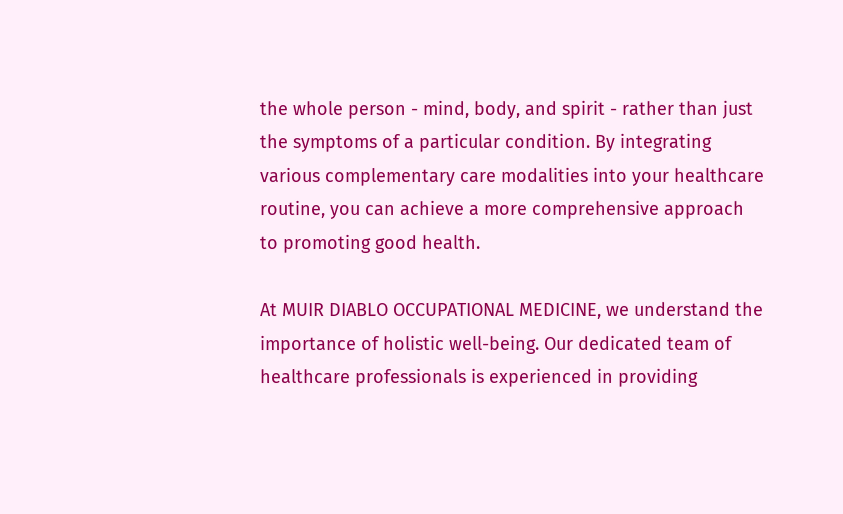the whole person - mind, body, and spirit - rather than just the symptoms of a particular condition. By integrating various complementary care modalities into your healthcare routine, you can achieve a more comprehensive approach to promoting good health.

At MUIR DIABLO OCCUPATIONAL MEDICINE, we understand the importance of holistic well-being. Our dedicated team of healthcare professionals is experienced in providing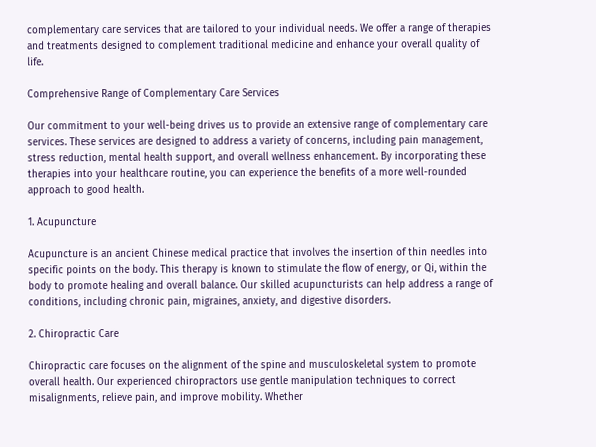complementary care services that are tailored to your individual needs. We offer a range of therapies and treatments designed to complement traditional medicine and enhance your overall quality of life.

Comprehensive Range of Complementary Care Services

Our commitment to your well-being drives us to provide an extensive range of complementary care services. These services are designed to address a variety of concerns, including pain management, stress reduction, mental health support, and overall wellness enhancement. By incorporating these therapies into your healthcare routine, you can experience the benefits of a more well-rounded approach to good health.

1. Acupuncture

Acupuncture is an ancient Chinese medical practice that involves the insertion of thin needles into specific points on the body. This therapy is known to stimulate the flow of energy, or Qi, within the body to promote healing and overall balance. Our skilled acupuncturists can help address a range of conditions, including chronic pain, migraines, anxiety, and digestive disorders.

2. Chiropractic Care

Chiropractic care focuses on the alignment of the spine and musculoskeletal system to promote overall health. Our experienced chiropractors use gentle manipulation techniques to correct misalignments, relieve pain, and improve mobility. Whether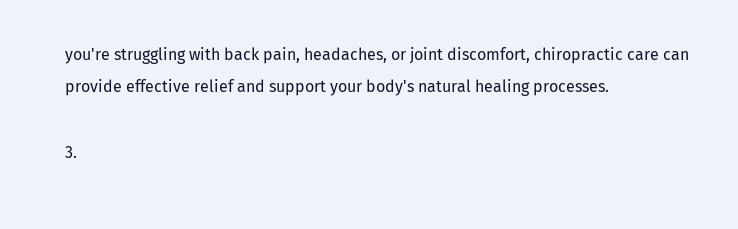you're struggling with back pain, headaches, or joint discomfort, chiropractic care can provide effective relief and support your body's natural healing processes.

3.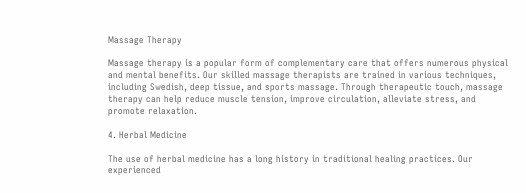Massage Therapy

Massage therapy is a popular form of complementary care that offers numerous physical and mental benefits. Our skilled massage therapists are trained in various techniques, including Swedish, deep tissue, and sports massage. Through therapeutic touch, massage therapy can help reduce muscle tension, improve circulation, alleviate stress, and promote relaxation.

4. Herbal Medicine

The use of herbal medicine has a long history in traditional healing practices. Our experienced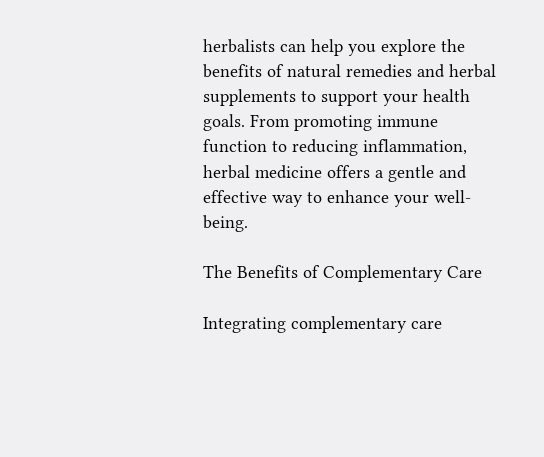herbalists can help you explore the benefits of natural remedies and herbal supplements to support your health goals. From promoting immune function to reducing inflammation, herbal medicine offers a gentle and effective way to enhance your well-being.

The Benefits of Complementary Care

Integrating complementary care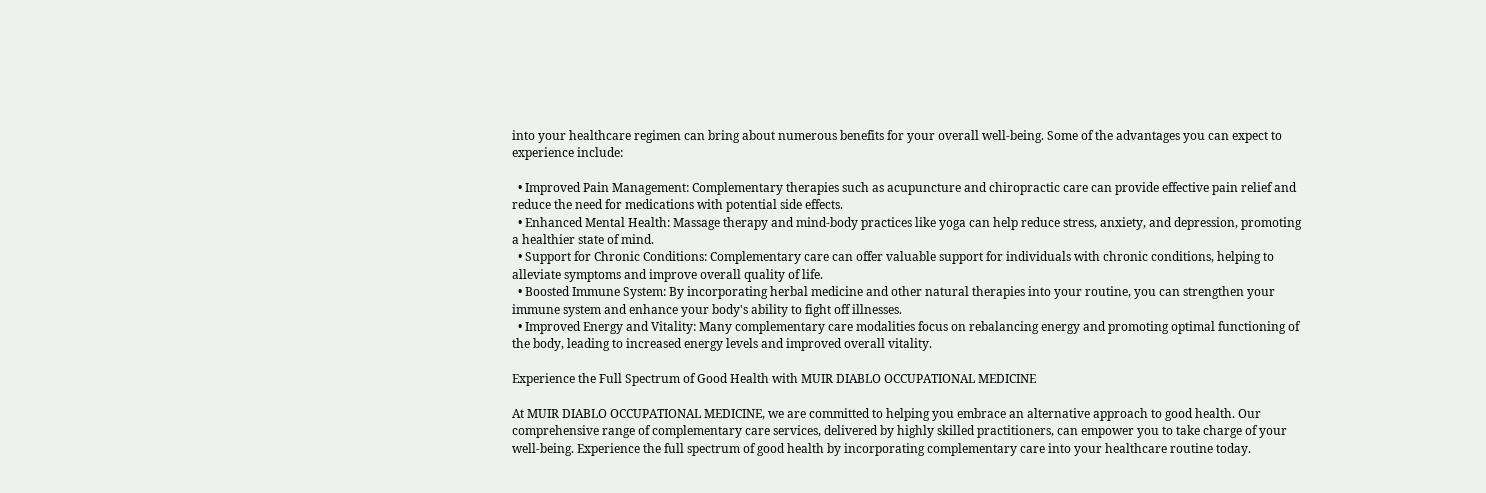into your healthcare regimen can bring about numerous benefits for your overall well-being. Some of the advantages you can expect to experience include:

  • Improved Pain Management: Complementary therapies such as acupuncture and chiropractic care can provide effective pain relief and reduce the need for medications with potential side effects.
  • Enhanced Mental Health: Massage therapy and mind-body practices like yoga can help reduce stress, anxiety, and depression, promoting a healthier state of mind.
  • Support for Chronic Conditions: Complementary care can offer valuable support for individuals with chronic conditions, helping to alleviate symptoms and improve overall quality of life.
  • Boosted Immune System: By incorporating herbal medicine and other natural therapies into your routine, you can strengthen your immune system and enhance your body's ability to fight off illnesses.
  • Improved Energy and Vitality: Many complementary care modalities focus on rebalancing energy and promoting optimal functioning of the body, leading to increased energy levels and improved overall vitality.

Experience the Full Spectrum of Good Health with MUIR DIABLO OCCUPATIONAL MEDICINE

At MUIR DIABLO OCCUPATIONAL MEDICINE, we are committed to helping you embrace an alternative approach to good health. Our comprehensive range of complementary care services, delivered by highly skilled practitioners, can empower you to take charge of your well-being. Experience the full spectrum of good health by incorporating complementary care into your healthcare routine today.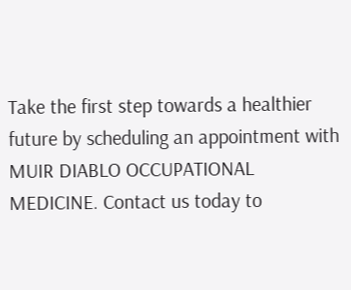Take the first step towards a healthier future by scheduling an appointment with MUIR DIABLO OCCUPATIONAL MEDICINE. Contact us today to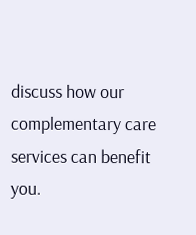discuss how our complementary care services can benefit you.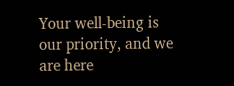Your well-being is our priority, and we are here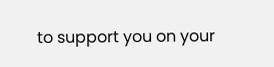to support you on your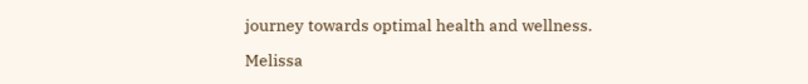journey towards optimal health and wellness.

Melissa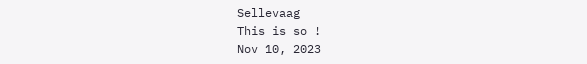Sellevaag
This is so !
Nov 10, 2023